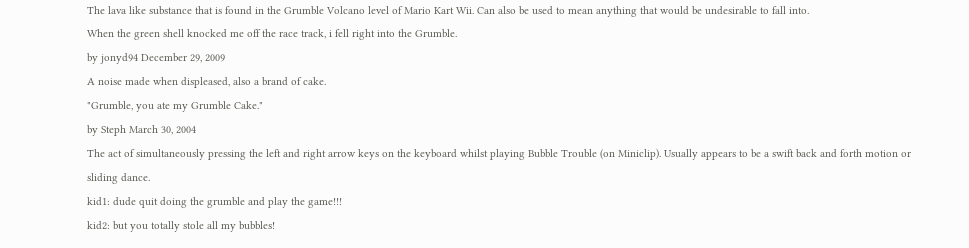The lava like substance that is found in the Grumble Volcano level of Mario Kart Wii. Can also be used to mean anything that would be undesirable to fall into.
When the green shell knocked me off the race track, i fell right into the Grumble.
by jonyd94 December 29, 2009
A noise made when displeased, also a brand of cake.
"Grumble, you ate my Grumble Cake."
by Steph March 30, 2004
The act of simultaneously pressing the left and right arrow keys on the keyboard whilst playing Bubble Trouble (on Miniclip). Usually appears to be a swift back and forth motion or sliding dance.
kid1: dude quit doing the grumble and play the game!!!
kid2: but you totally stole all my bubbles!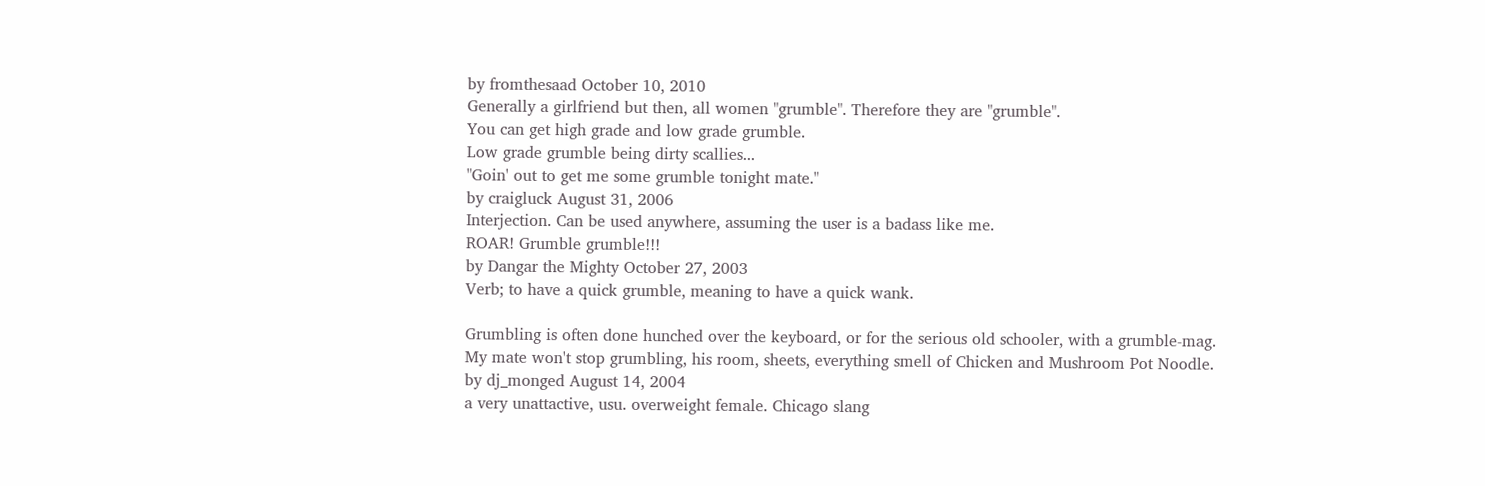by fromthesaad October 10, 2010
Generally a girlfriend but then, all women "grumble". Therefore they are "grumble".
You can get high grade and low grade grumble.
Low grade grumble being dirty scallies...
"Goin' out to get me some grumble tonight mate."
by craigluck August 31, 2006
Interjection. Can be used anywhere, assuming the user is a badass like me.
ROAR! Grumble grumble!!!
by Dangar the Mighty October 27, 2003
Verb; to have a quick grumble, meaning to have a quick wank.

Grumbling is often done hunched over the keyboard, or for the serious old schooler, with a grumble-mag.
My mate won't stop grumbling, his room, sheets, everything smell of Chicken and Mushroom Pot Noodle.
by dj_monged August 14, 2004
a very unattactive, usu. overweight female. Chicago slang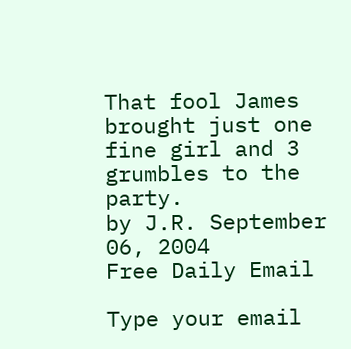That fool James brought just one fine girl and 3 grumbles to the party.
by J.R. September 06, 2004
Free Daily Email

Type your email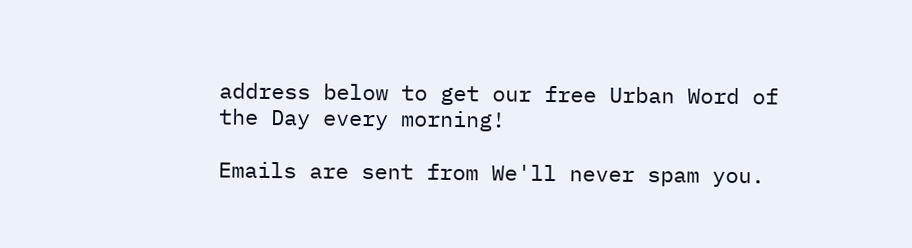address below to get our free Urban Word of the Day every morning!

Emails are sent from We'll never spam you.